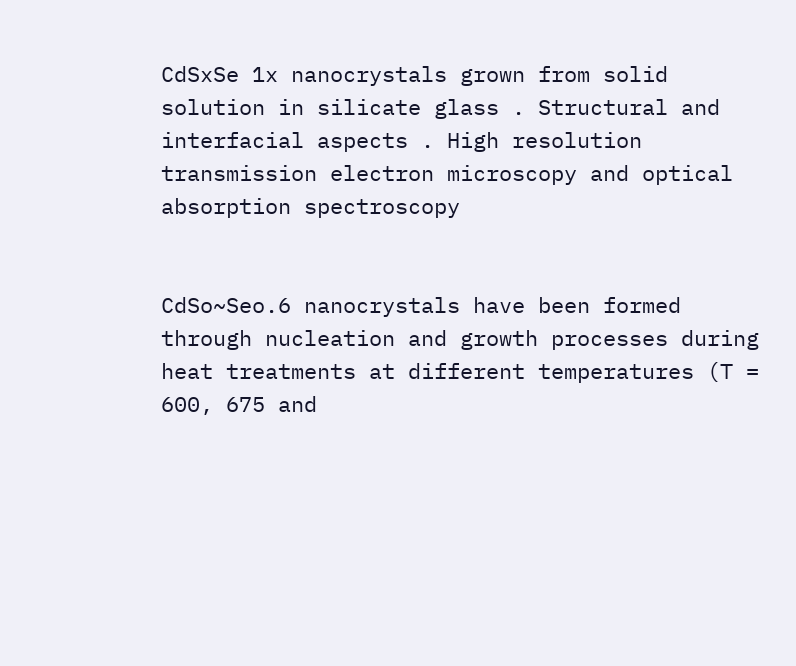CdSxSe 1x nanocrystals grown from solid solution in silicate glass . Structural and interfacial aspects . High resolution transmission electron microscopy and optical absorption spectroscopy


CdSo~Seo.6 nanocrystals have been formed through nucleation and growth processes during heat treatments at different temperatures (T = 600, 675 and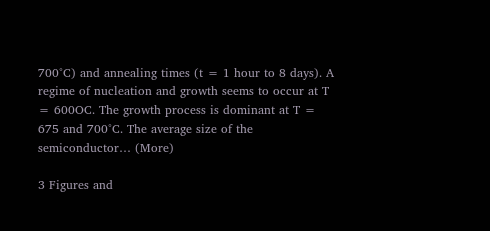700°C) and annealing times (t = 1 hour to 8 days). A regime of nucleation and growth seems to occur at T = 600OC. The growth process is dominant at T = 675 and 700°C. The average size of the semiconductor… (More)

3 Figures and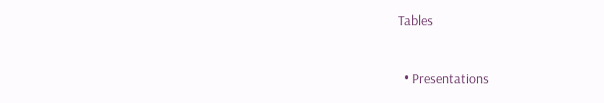Tables


  • Presentations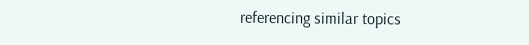referencing similar topics